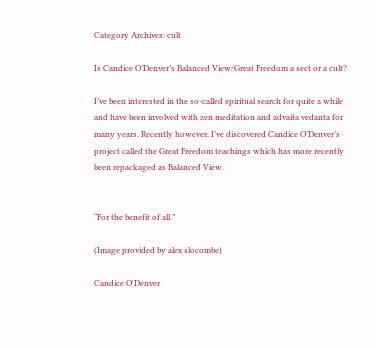Category Archives: cult

Is Candice O’Denver’s Balanced View/Great Freedom a sect or a cult?

I’ve been interested in the so-called spiritual search for quite a while and have been involved with zen meditation and advaita vedanta for many years. Recently however, I’ve discovered Candice O’Denver’s project called the Great Freedom teachings which has more recently been repackaged as Balanced View.


“For the benefit of all.”

(Image provided by alex slocombe)

Candice O'Denver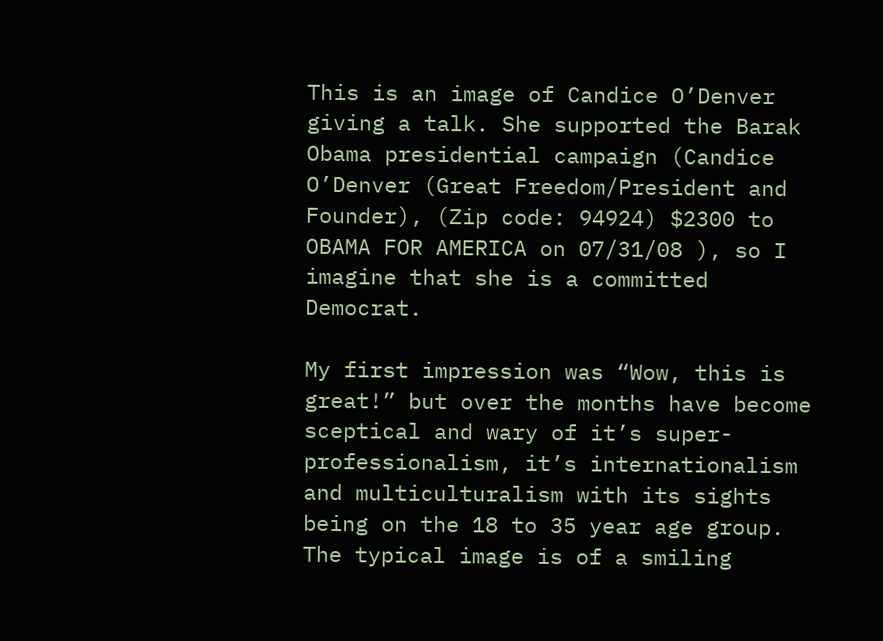This is an image of Candice O’Denver giving a talk. She supported the Barak Obama presidential campaign (Candice O’Denver (Great Freedom/President and Founder), (Zip code: 94924) $2300 to OBAMA FOR AMERICA on 07/31/08 ), so I imagine that she is a committed Democrat.

My first impression was “Wow, this is great!” but over the months have become sceptical and wary of it’s super-professionalism, it’s internationalism and multiculturalism with its sights being on the 18 to 35 year age group. The typical image is of a smiling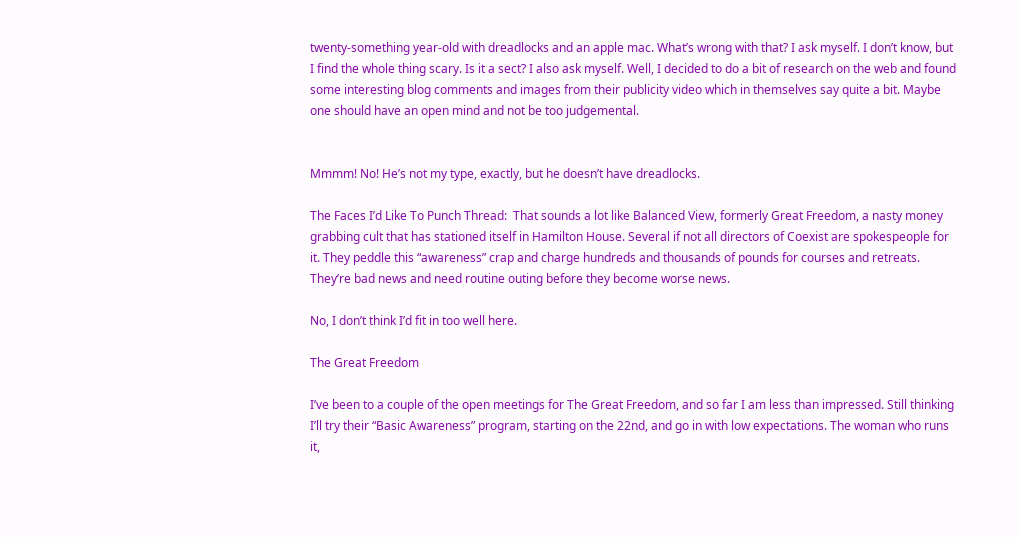twenty-something year-old with dreadlocks and an apple mac. What’s wrong with that? I ask myself. I don’t know, but I find the whole thing scary. Is it a sect? I also ask myself. Well, I decided to do a bit of research on the web and found some interesting blog comments and images from their publicity video which in themselves say quite a bit. Maybe one should have an open mind and not be too judgemental.


Mmmm! No! He’s not my type, exactly, but he doesn’t have dreadlocks.

The Faces I’d Like To Punch Thread:  That sounds a lot like Balanced View, formerly Great Freedom, a nasty money grabbing cult that has stationed itself in Hamilton House. Several if not all directors of Coexist are spokespeople for it. They peddle this “awareness” crap and charge hundreds and thousands of pounds for courses and retreats. They’re bad news and need routine outing before they become worse news.

No, I don’t think I’d fit in too well here.

The Great Freedom

I’ve been to a couple of the open meetings for The Great Freedom, and so far I am less than impressed. Still thinking I’ll try their “Basic Awareness” program, starting on the 22nd, and go in with low expectations. The woman who runs it,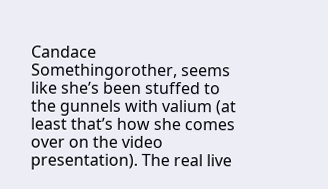Candace Somethingorother, seems like she’s been stuffed to the gunnels with valium (at least that’s how she comes over on the video presentation). The real live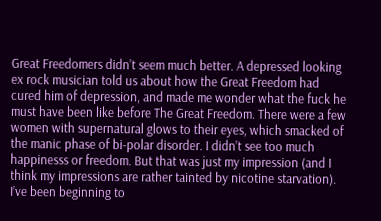Great Freedomers didn’t seem much better. A depressed looking ex rock musician told us about how the Great Freedom had cured him of depression, and made me wonder what the fuck he must have been like before The Great Freedom. There were a few women with supernatural glows to their eyes, which smacked of the manic phase of bi-polar disorder. I didn’t see too much happinesss or freedom. But that was just my impression (and I think my impressions are rather tainted by nicotine starvation). I’ve been beginning to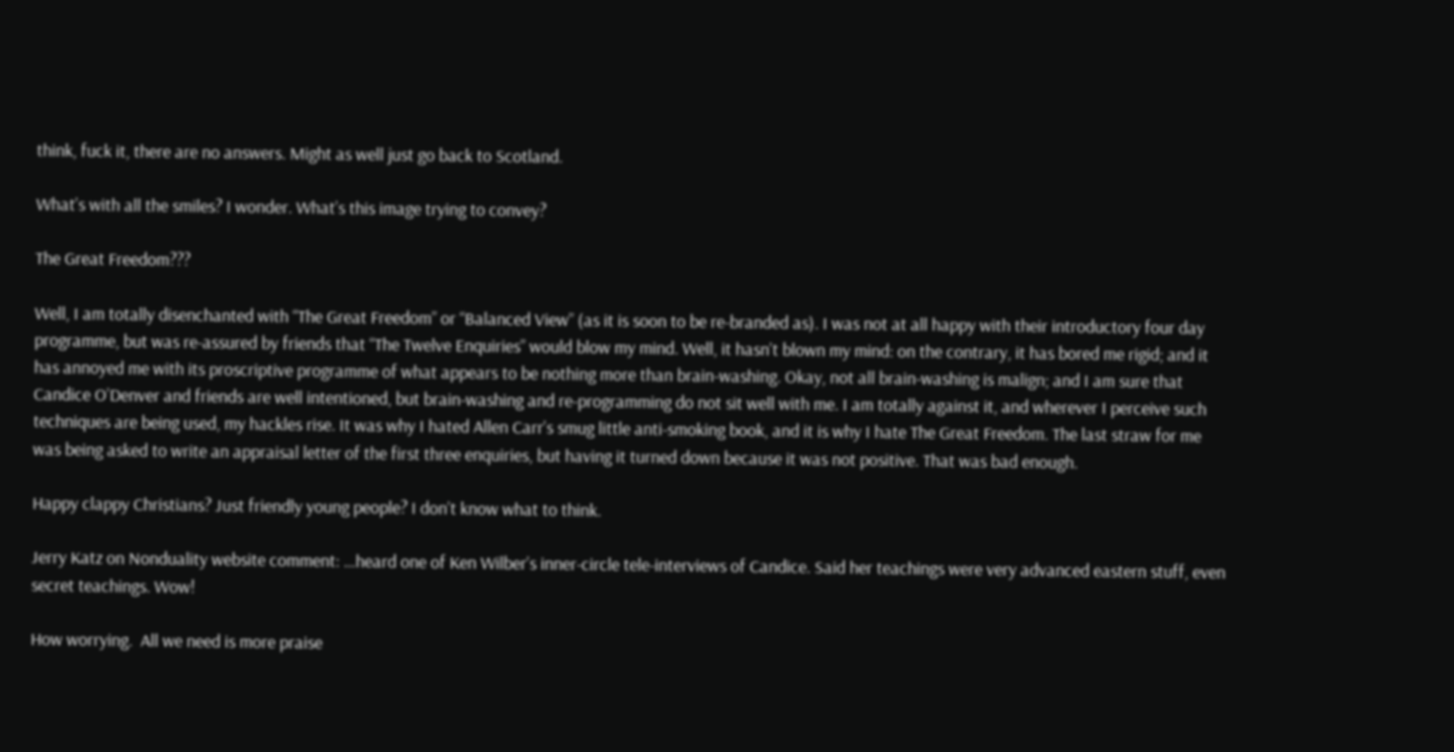think, fuck it, there are no answers. Might as well just go back to Scotland.

What’s with all the smiles? I wonder. What’s this image trying to convey?

The Great Freedom???

Well, I am totally disenchanted with “The Great Freedom” or “Balanced View” (as it is soon to be re-branded as). I was not at all happy with their introductory four day programme, but was re-assured by friends that “The Twelve Enquiries” would blow my mind. Well, it hasn’t blown my mind: on the contrary, it has bored me rigid; and it has annoyed me with its proscriptive programme of what appears to be nothing more than brain-washing. Okay, not all brain-washing is malign; and I am sure that Candice O’Denver and friends are well intentioned, but brain-washing and re-programming do not sit well with me. I am totally against it, and wherever I perceive such techniques are being used, my hackles rise. It was why I hated Allen Carr’s smug little anti-smoking book, and it is why I hate The Great Freedom. The last straw for me was being asked to write an appraisal letter of the first three enquiries, but having it turned down because it was not positive. That was bad enough.

Happy clappy Christians? Just friendly young people? I don’t know what to think.

Jerry Katz on Nonduality website comment: …heard one of Ken Wilber’s inner-circle tele-interviews of Candice. Said her teachings were very advanced eastern stuff, even secret teachings. Wow!

How worrying.  All we need is more praise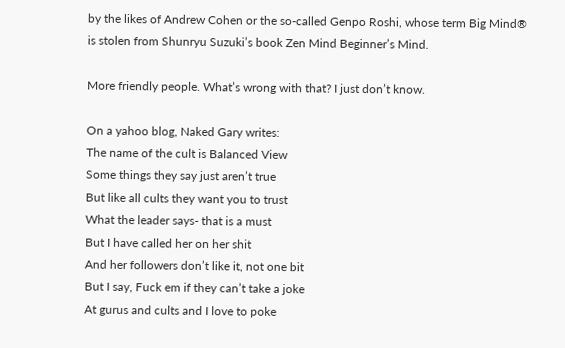by the likes of Andrew Cohen or the so-called Genpo Roshi, whose term Big Mind® is stolen from Shunryu Suzuki’s book Zen Mind Beginner’s Mind.

More friendly people. What’s wrong with that? I just don’t know.

On a yahoo blog, Naked Gary writes:
The name of the cult is Balanced View
Some things they say just aren’t true
But like all cults they want you to trust
What the leader says- that is a must
But I have called her on her shit
And her followers don’t like it, not one bit
But I say, Fuck em if they can’t take a joke
At gurus and cults and I love to poke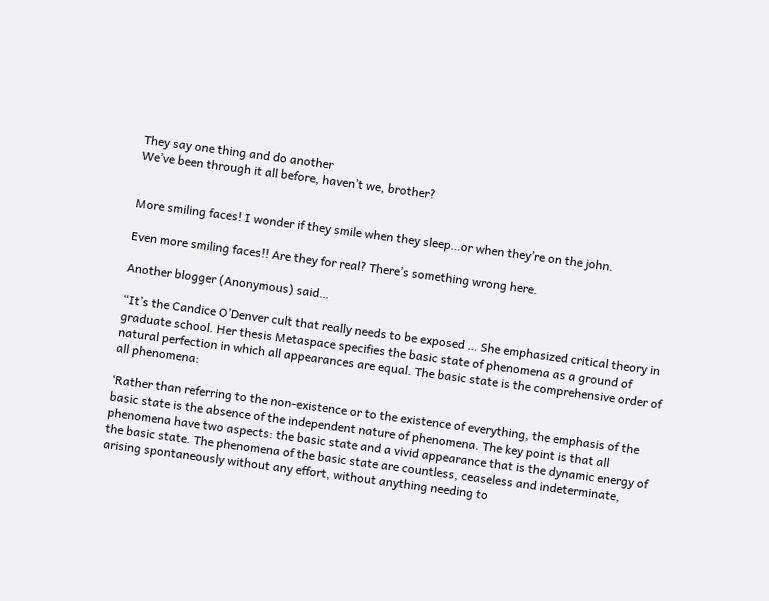They say one thing and do another
We’ve been through it all before, haven’t we, brother?


More smiling faces! I wonder if they smile when they sleep…or when they’re on the john.

Even more smiling faces!! Are they for real? There’s something wrong here.

Another blogger (Anonymous) said…

“It’s the Candice O’Denver cult that really needs to be exposed … She emphasized critical theory in graduate school. Her thesis Metaspace specifies the basic state of phenomena as a ground of natural perfection in which all appearances are equal. The basic state is the comprehensive order of all phenomena:

‘Rather than referring to the non-existence or to the existence of everything, the emphasis of the basic state is the absence of the independent nature of phenomena. The key point is that all phenomena have two aspects: the basic state and a vivid appearance that is the dynamic energy of the basic state. The phenomena of the basic state are countless, ceaseless and indeterminate, arising spontaneously without any effort, without anything needing to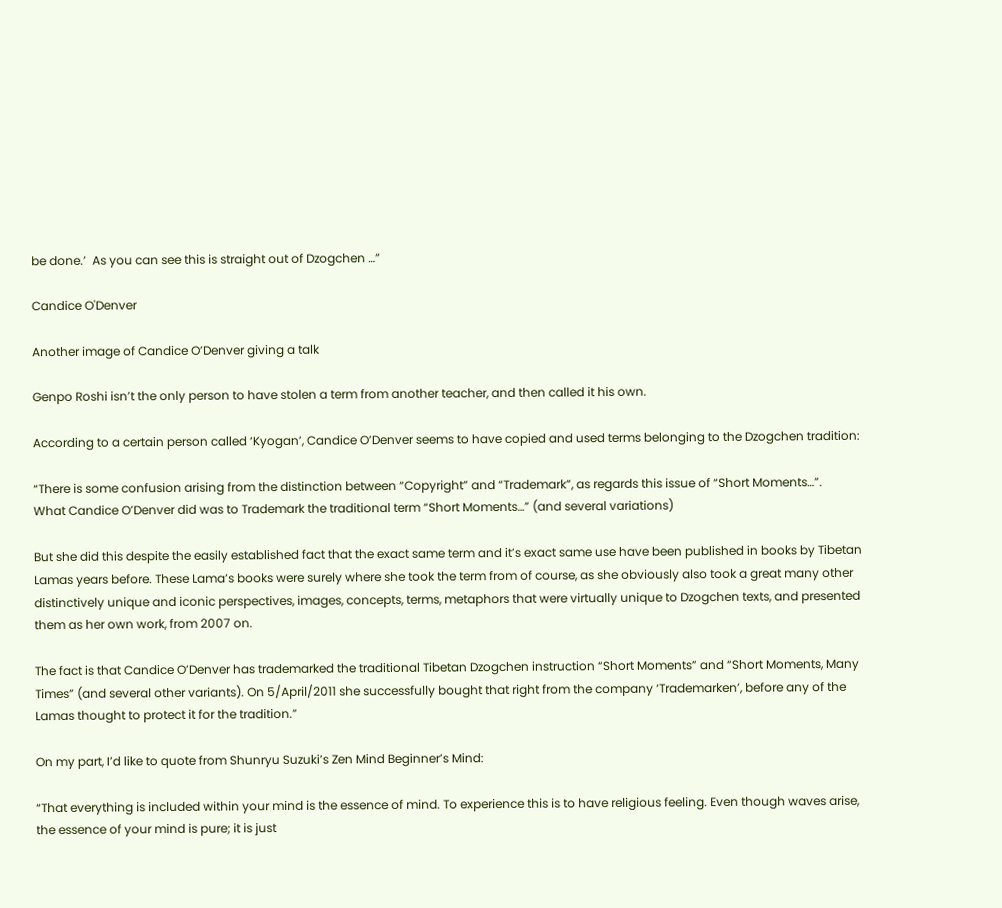be done.’  As you can see this is straight out of Dzogchen …”

Candice O'Denver

Another image of Candice O’Denver giving a talk

Genpo Roshi isn’t the only person to have stolen a term from another teacher, and then called it his own.

According to a certain person called ‘Kyogan’, Candice O’Denver seems to have copied and used terms belonging to the Dzogchen tradition:

“There is some confusion arising from the distinction between “Copyright” and “Trademark”, as regards this issue of “Short Moments…”.
What Candice O’Denver did was to Trademark the traditional term “Short Moments…” (and several variations)

But she did this despite the easily established fact that the exact same term and it’s exact same use have been published in books by Tibetan Lamas years before. These Lama’s books were surely where she took the term from of course, as she obviously also took a great many other distinctively unique and iconic perspectives, images, concepts, terms, metaphors that were virtually unique to Dzogchen texts, and presented them as her own work, from 2007 on.

The fact is that Candice O’Denver has trademarked the traditional Tibetan Dzogchen instruction “Short Moments” and “Short Moments, Many Times” (and several other variants). On 5/April/2011 she successfully bought that right from the company ‘Trademarken’, before any of the Lamas thought to protect it for the tradition.”

On my part, I’d like to quote from Shunryu Suzuki’s Zen Mind Beginner’s Mind:

“That everything is included within your mind is the essence of mind. To experience this is to have religious feeling. Even though waves arise, the essence of your mind is pure; it is just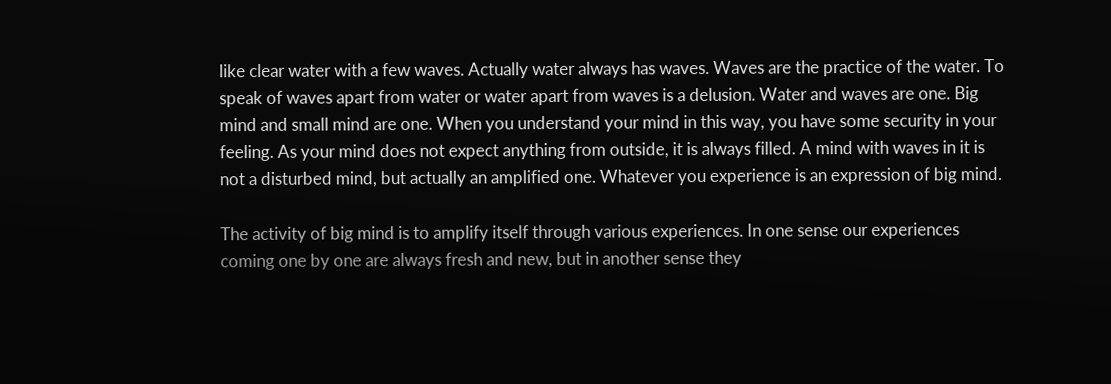like clear water with a few waves. Actually water always has waves. Waves are the practice of the water. To speak of waves apart from water or water apart from waves is a delusion. Water and waves are one. Big mind and small mind are one. When you understand your mind in this way, you have some security in your feeling. As your mind does not expect anything from outside, it is always filled. A mind with waves in it is not a disturbed mind, but actually an amplified one. Whatever you experience is an expression of big mind.

The activity of big mind is to amplify itself through various experiences. In one sense our experiences coming one by one are always fresh and new, but in another sense they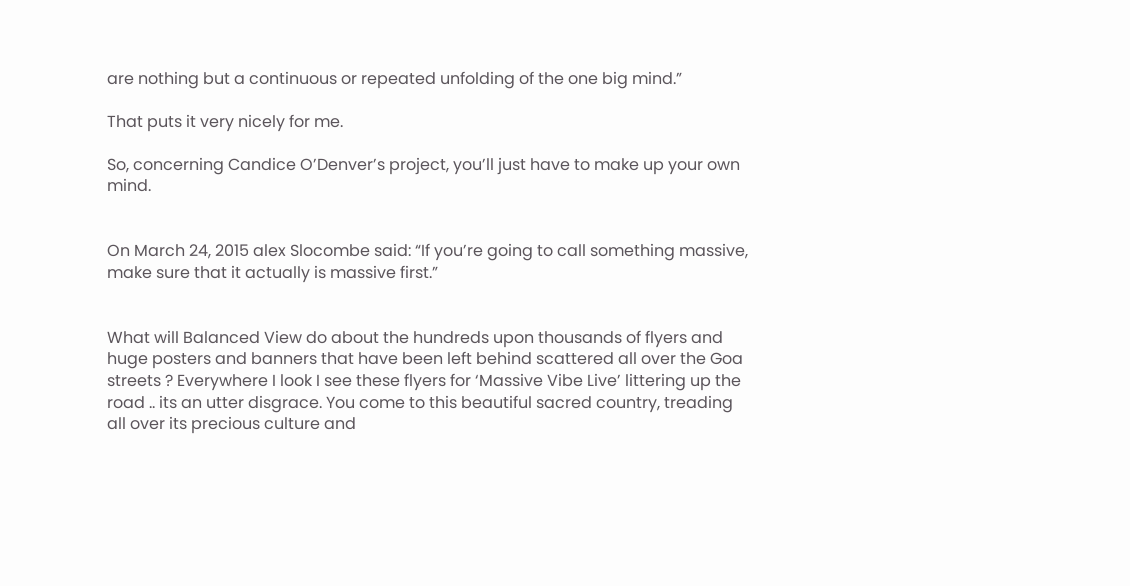are nothing but a continuous or repeated unfolding of the one big mind.”

That puts it very nicely for me.

So, concerning Candice O’Denver’s project, you’ll just have to make up your own mind.


On March 24, 2015 alex Slocombe said: “If you’re going to call something massive, make sure that it actually is massive first.”


What will Balanced View do about the hundreds upon thousands of flyers and huge posters and banners that have been left behind scattered all over the Goa streets ? Everywhere I look I see these flyers for ‘Massive Vibe Live’ littering up the road .. its an utter disgrace. You come to this beautiful sacred country, treading all over its precious culture and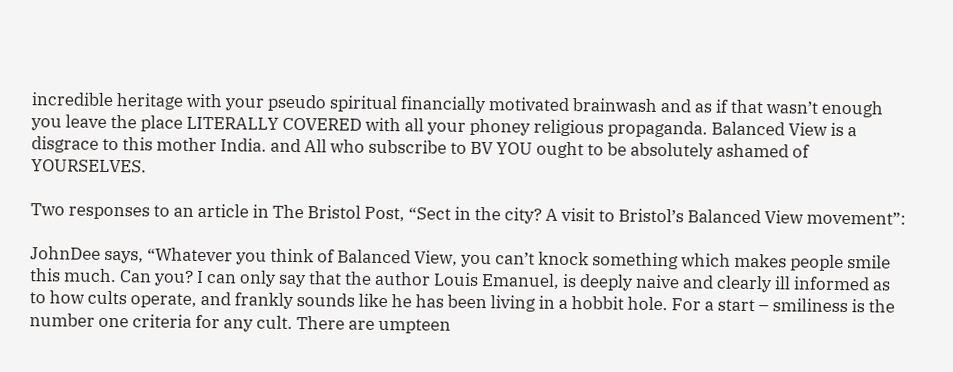incredible heritage with your pseudo spiritual financially motivated brainwash and as if that wasn’t enough you leave the place LITERALLY COVERED with all your phoney religious propaganda. Balanced View is a disgrace to this mother India. and All who subscribe to BV YOU ought to be absolutely ashamed of YOURSELVES.

Two responses to an article in The Bristol Post, “Sect in the city? A visit to Bristol’s Balanced View movement”:

JohnDee says, “Whatever you think of Balanced View, you can’t knock something which makes people smile this much. Can you? I can only say that the author Louis Emanuel, is deeply naive and clearly ill informed as to how cults operate, and frankly sounds like he has been living in a hobbit hole. For a start – smiliness is the number one criteria for any cult. There are umpteen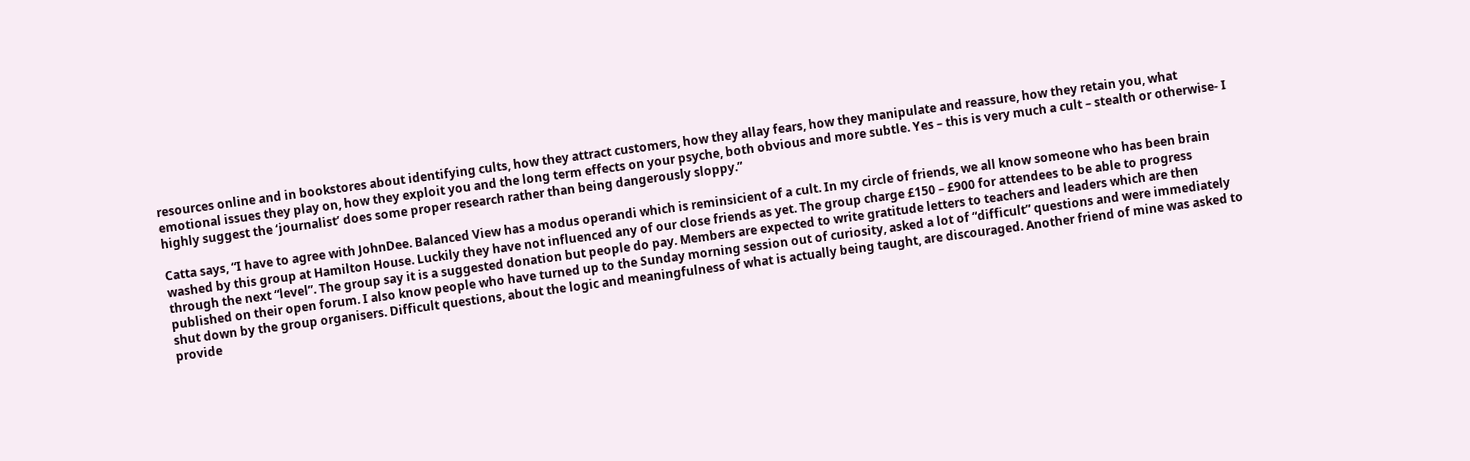resources online and in bookstores about identifying cults, how they attract customers, how they allay fears, how they manipulate and reassure, how they retain you, what emotional issues they play on, how they exploit you and the long term effects on your psyche, both obvious and more subtle. Yes – this is very much a cult – stealth or otherwise- I highly suggest the ‘journalist’ does some proper research rather than being dangerously sloppy.”

Catta says, “I have to agree with JohnDee. Balanced View has a modus operandi which is reminsicient of a cult. In my circle of friends, we all know someone who has been brain washed by this group at Hamilton House. Luckily they have not influenced any of our close friends as yet. The group charge £150 – £900 for attendees to be able to progress through the next “level”. The group say it is a suggested donation but people do pay. Members are expected to write gratitude letters to teachers and leaders which are then published on their open forum. I also know people who have turned up to the Sunday morning session out of curiosity, asked a lot of “difficult” questions and were immediately shut down by the group organisers. Difficult questions, about the logic and meaningfulness of what is actually being taught, are discouraged. Another friend of mine was asked to provide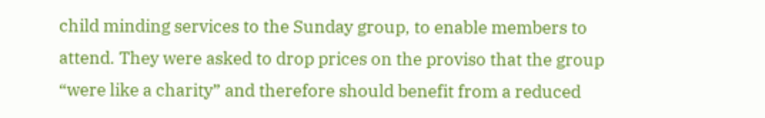child minding services to the Sunday group, to enable members to attend. They were asked to drop prices on the proviso that the group “were like a charity” and therefore should benefit from a reduced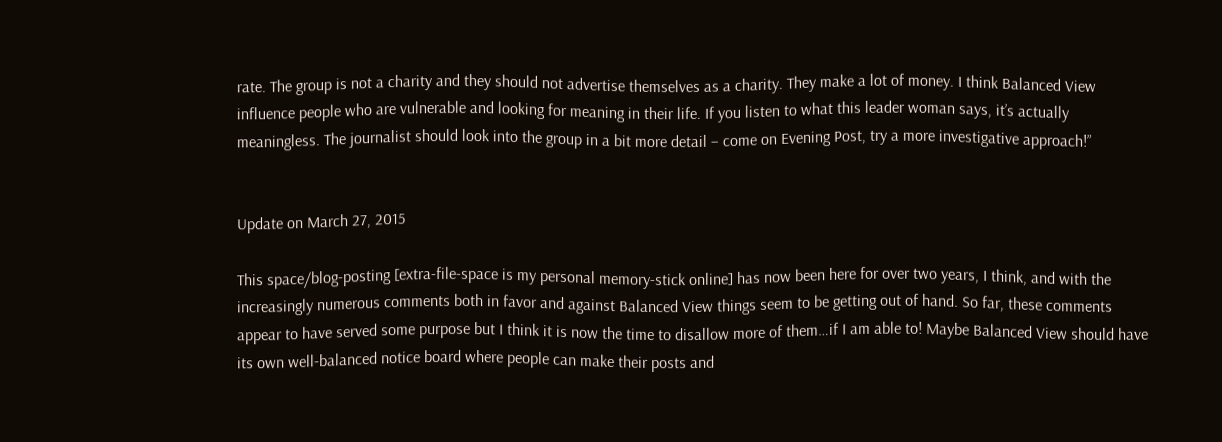rate. The group is not a charity and they should not advertise themselves as a charity. They make a lot of money. I think Balanced View influence people who are vulnerable and looking for meaning in their life. If you listen to what this leader woman says, it’s actually meaningless. The journalist should look into the group in a bit more detail – come on Evening Post, try a more investigative approach!”


Update on March 27, 2015

This space/blog-posting [extra-file-space is my personal memory-stick online] has now been here for over two years, I think, and with the increasingly numerous comments both in favor and against Balanced View things seem to be getting out of hand. So far, these comments appear to have served some purpose but I think it is now the time to disallow more of them…if I am able to! Maybe Balanced View should have its own well-balanced notice board where people can make their posts and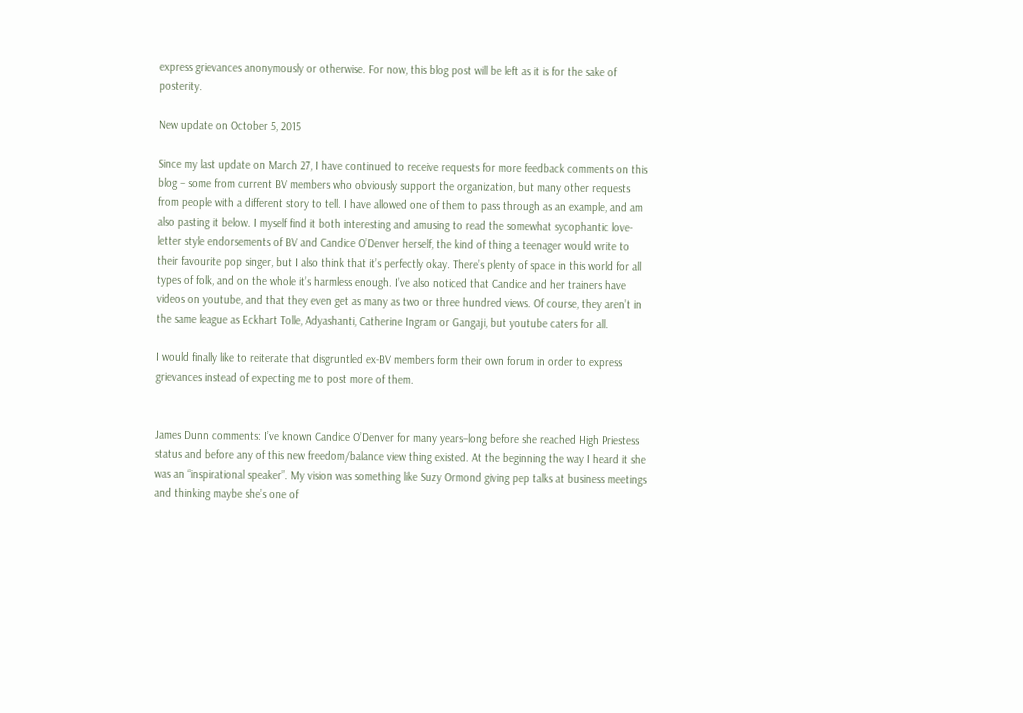express grievances anonymously or otherwise. For now, this blog post will be left as it is for the sake of posterity.

New update on October 5, 2015

Since my last update on March 27, I have continued to receive requests for more feedback comments on this blog – some from current BV members who obviously support the organization, but many other requests from people with a different story to tell. I have allowed one of them to pass through as an example, and am also pasting it below. I myself find it both interesting and amusing to read the somewhat sycophantic love-letter style endorsements of BV and Candice O’Denver herself, the kind of thing a teenager would write to their favourite pop singer, but I also think that it’s perfectly okay. There’s plenty of space in this world for all types of folk, and on the whole it’s harmless enough. I’ve also noticed that Candice and her trainers have videos on youtube, and that they even get as many as two or three hundred views. Of course, they aren’t in the same league as Eckhart Tolle, Adyashanti, Catherine Ingram or Gangaji, but youtube caters for all.

I would finally like to reiterate that disgruntled ex-BV members form their own forum in order to express grievances instead of expecting me to post more of them.


James Dunn comments: I’ve known Candice O’Denver for many years–long before she reached High Priestess status and before any of this new freedom/balance view thing existed. At the beginning the way I heard it she was an “inspirational speaker”. My vision was something like Suzy Ormond giving pep talks at business meetings and thinking maybe she’s one of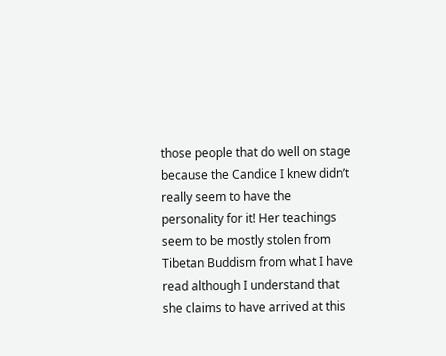those people that do well on stage because the Candice I knew didn’t really seem to have the personality for it! Her teachings seem to be mostly stolen from Tibetan Buddism from what I have read although I understand that she claims to have arrived at this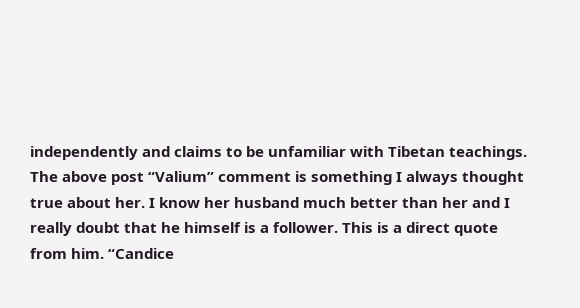independently and claims to be unfamiliar with Tibetan teachings. The above post “Valium” comment is something I always thought true about her. I know her husband much better than her and I really doubt that he himself is a follower. This is a direct quote from him. “Candice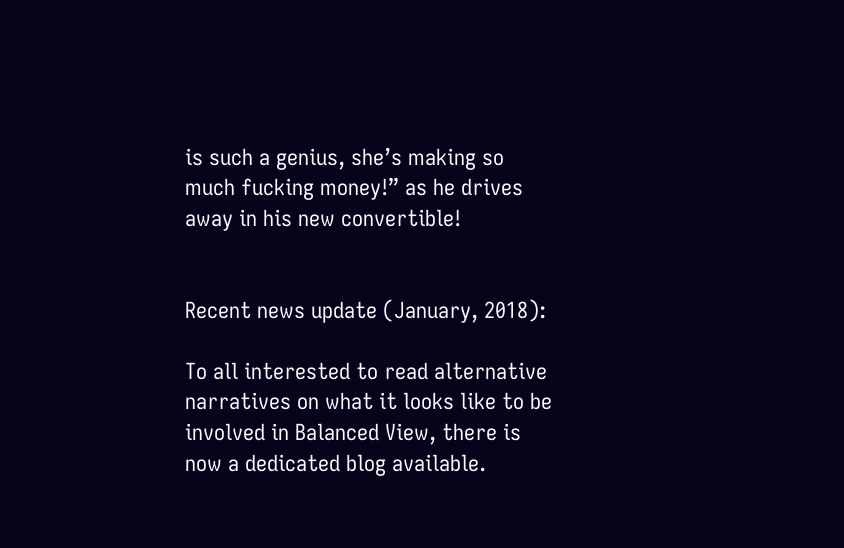is such a genius, she’s making so much fucking money!” as he drives away in his new convertible!


Recent news update (January, 2018):

To all interested to read alternative narratives on what it looks like to be involved in Balanced View, there is now a dedicated blog available.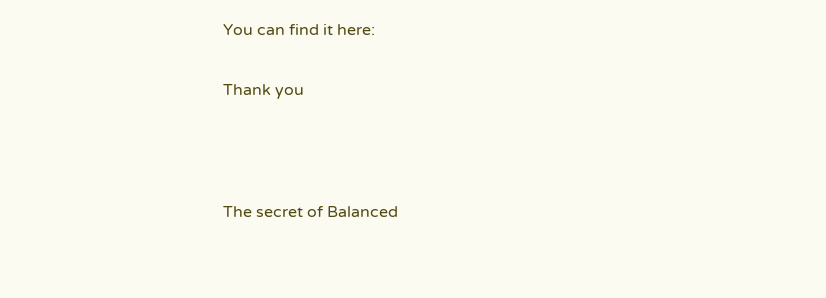You can find it here:

Thank you



The secret of Balanced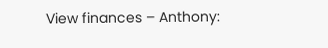View finances – Anthony: